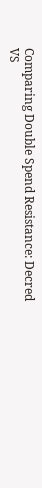Comparing Double Spend Resistance: Decred VS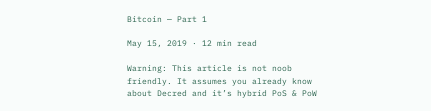Bitcoin — Part 1

May 15, 2019 · 12 min read

Warning: This article is not noob friendly. It assumes you already know about Decred and it’s hybrid PoS & PoW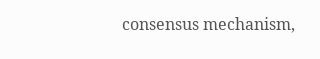consensus mechanism,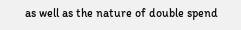as well as the nature of double spend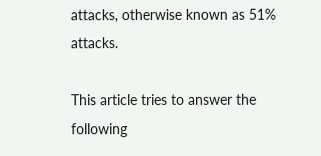attacks, otherwise known as 51% attacks.

This article tries to answer the following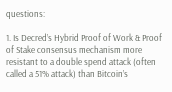questions:

1. Is Decred’s Hybrid Proof of Work & Proof of Stake consensus mechanism more resistant to a double spend attack (often called a 51% attack) than Bitcoin’s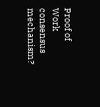Proof of Work consensus mechanism?